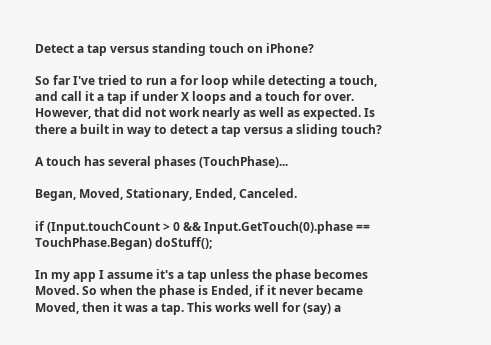Detect a tap versus standing touch on iPhone?

So far I've tried to run a for loop while detecting a touch, and call it a tap if under X loops and a touch for over. However, that did not work nearly as well as expected. Is there a built in way to detect a tap versus a sliding touch?

A touch has several phases (TouchPhase)...

Began, Moved, Stationary, Ended, Canceled.

if (Input.touchCount > 0 && Input.GetTouch(0).phase == TouchPhase.Began) doStuff();

In my app I assume it's a tap unless the phase becomes Moved. So when the phase is Ended, if it never became Moved, then it was a tap. This works well for (say) a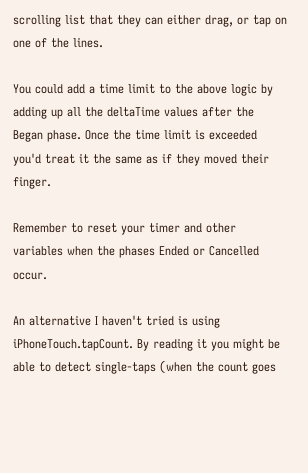scrolling list that they can either drag, or tap on one of the lines.

You could add a time limit to the above logic by adding up all the deltaTime values after the Began phase. Once the time limit is exceeded you'd treat it the same as if they moved their finger.

Remember to reset your timer and other variables when the phases Ended or Cancelled occur.

An alternative I haven't tried is using iPhoneTouch.tapCount. By reading it you might be able to detect single-taps (when the count goes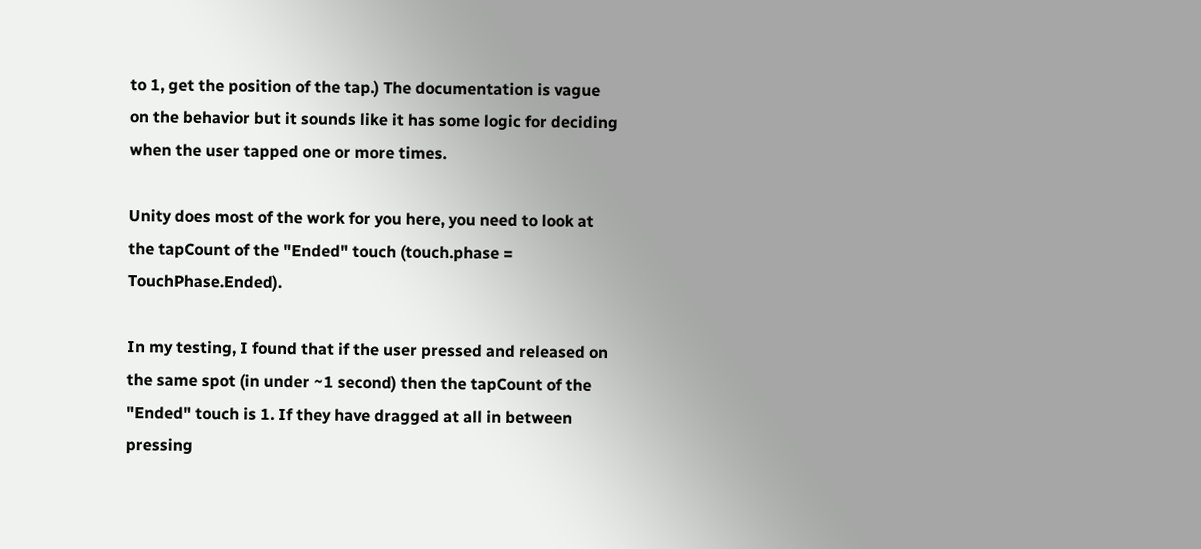to 1, get the position of the tap.) The documentation is vague on the behavior but it sounds like it has some logic for deciding when the user tapped one or more times.

Unity does most of the work for you here, you need to look at the tapCount of the "Ended" touch (touch.phase = TouchPhase.Ended).

In my testing, I found that if the user pressed and released on the same spot (in under ~1 second) then the tapCount of the "Ended" touch is 1. If they have dragged at all in between pressing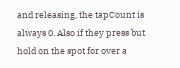and releasing, the tapCount is always 0. Also if they press but hold on the spot for over a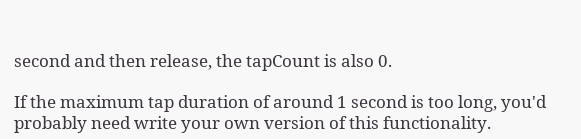second and then release, the tapCount is also 0.

If the maximum tap duration of around 1 second is too long, you'd probably need write your own version of this functionality.